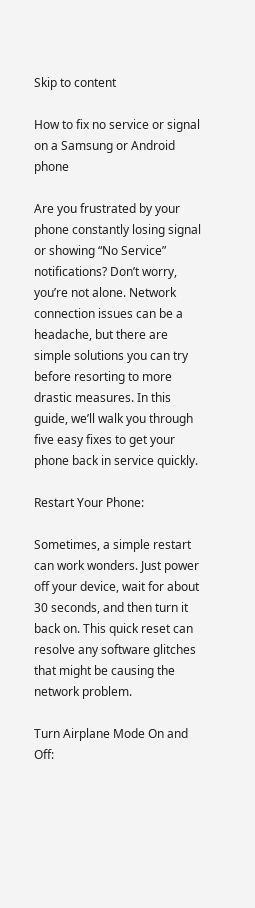Skip to content

How to fix no service or signal on a Samsung or Android phone

Are you frustrated by your phone constantly losing signal or showing “No Service” notifications? Don’t worry, you’re not alone. Network connection issues can be a headache, but there are simple solutions you can try before resorting to more drastic measures. In this guide, we’ll walk you through five easy fixes to get your phone back in service quickly.

Restart Your Phone:

Sometimes, a simple restart can work wonders. Just power off your device, wait for about 30 seconds, and then turn it back on. This quick reset can resolve any software glitches that might be causing the network problem.

Turn Airplane Mode On and Off: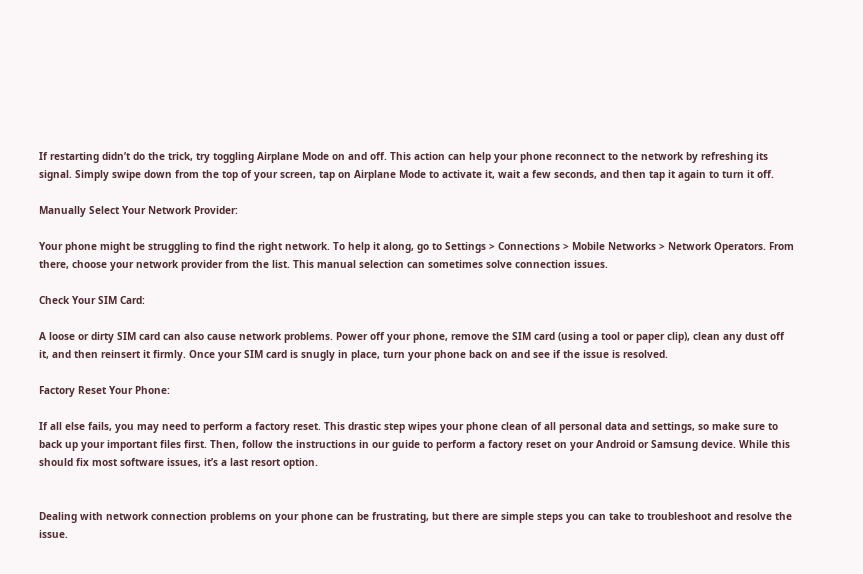If restarting didn’t do the trick, try toggling Airplane Mode on and off. This action can help your phone reconnect to the network by refreshing its signal. Simply swipe down from the top of your screen, tap on Airplane Mode to activate it, wait a few seconds, and then tap it again to turn it off.

Manually Select Your Network Provider:

Your phone might be struggling to find the right network. To help it along, go to Settings > Connections > Mobile Networks > Network Operators. From there, choose your network provider from the list. This manual selection can sometimes solve connection issues.

Check Your SIM Card:

A loose or dirty SIM card can also cause network problems. Power off your phone, remove the SIM card (using a tool or paper clip), clean any dust off it, and then reinsert it firmly. Once your SIM card is snugly in place, turn your phone back on and see if the issue is resolved.

Factory Reset Your Phone:

If all else fails, you may need to perform a factory reset. This drastic step wipes your phone clean of all personal data and settings, so make sure to back up your important files first. Then, follow the instructions in our guide to perform a factory reset on your Android or Samsung device. While this should fix most software issues, it’s a last resort option.


Dealing with network connection problems on your phone can be frustrating, but there are simple steps you can take to troubleshoot and resolve the issue.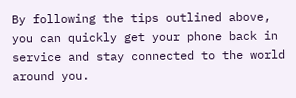By following the tips outlined above, you can quickly get your phone back in service and stay connected to the world around you.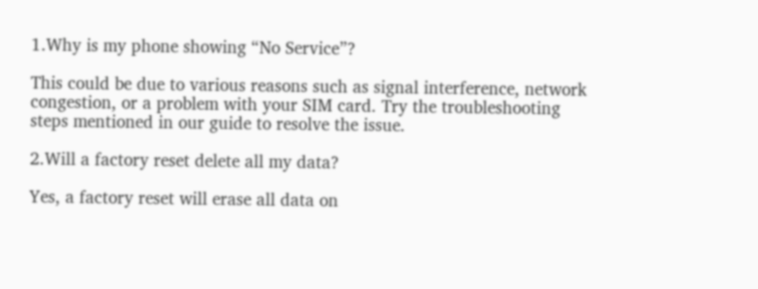1.Why is my phone showing “No Service”?

This could be due to various reasons such as signal interference, network congestion, or a problem with your SIM card. Try the troubleshooting steps mentioned in our guide to resolve the issue.

2.Will a factory reset delete all my data?

Yes, a factory reset will erase all data on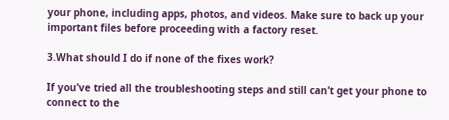your phone, including apps, photos, and videos. Make sure to back up your important files before proceeding with a factory reset.

3.What should I do if none of the fixes work?

If you’ve tried all the troubleshooting steps and still can’t get your phone to connect to the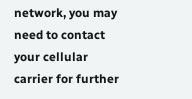network, you may need to contact your cellular carrier for further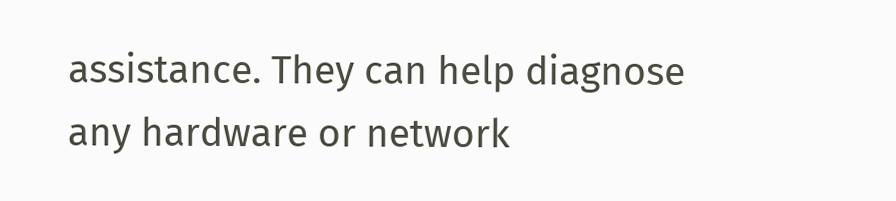assistance. They can help diagnose any hardware or network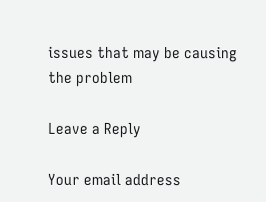issues that may be causing the problem

Leave a Reply

Your email address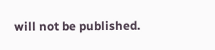will not be published.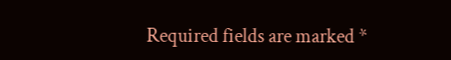Required fields are marked *